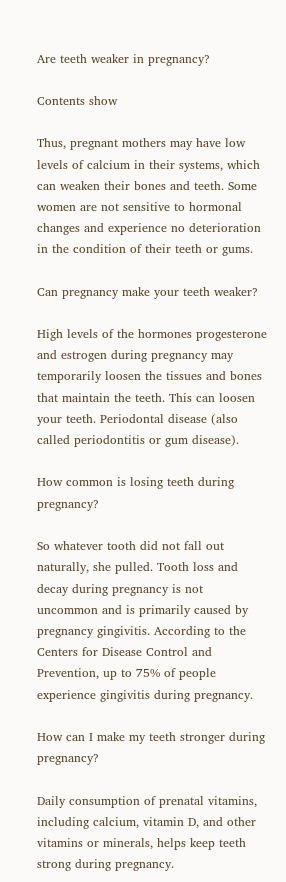Are teeth weaker in pregnancy?

Contents show

Thus, pregnant mothers may have low levels of calcium in their systems, which can weaken their bones and teeth. Some women are not sensitive to hormonal changes and experience no deterioration in the condition of their teeth or gums.

Can pregnancy make your teeth weaker?

High levels of the hormones progesterone and estrogen during pregnancy may temporarily loosen the tissues and bones that maintain the teeth. This can loosen your teeth. Periodontal disease (also called periodontitis or gum disease).

How common is losing teeth during pregnancy?

So whatever tooth did not fall out naturally, she pulled. Tooth loss and decay during pregnancy is not uncommon and is primarily caused by pregnancy gingivitis. According to the Centers for Disease Control and Prevention, up to 75% of people experience gingivitis during pregnancy.

How can I make my teeth stronger during pregnancy?

Daily consumption of prenatal vitamins, including calcium, vitamin D, and other vitamins or minerals, helps keep teeth strong during pregnancy.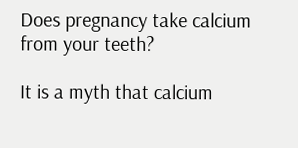Does pregnancy take calcium from your teeth?

It is a myth that calcium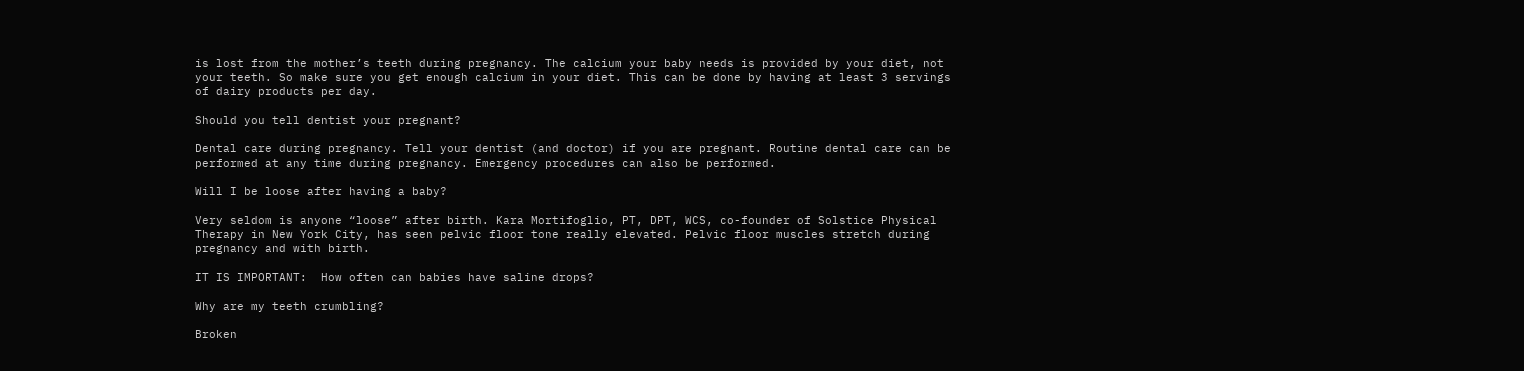is lost from the mother’s teeth during pregnancy. The calcium your baby needs is provided by your diet, not your teeth. So make sure you get enough calcium in your diet. This can be done by having at least 3 servings of dairy products per day.

Should you tell dentist your pregnant?

Dental care during pregnancy. Tell your dentist (and doctor) if you are pregnant. Routine dental care can be performed at any time during pregnancy. Emergency procedures can also be performed.

Will I be loose after having a baby?

Very seldom is anyone “loose” after birth. Kara Mortifoglio, PT, DPT, WCS, co-founder of Solstice Physical Therapy in New York City, has seen pelvic floor tone really elevated. Pelvic floor muscles stretch during pregnancy and with birth.

IT IS IMPORTANT:  How often can babies have saline drops?

Why are my teeth crumbling?

Broken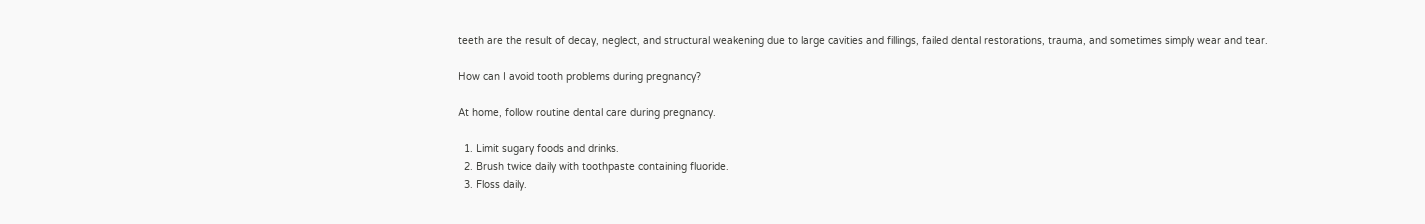teeth are the result of decay, neglect, and structural weakening due to large cavities and fillings, failed dental restorations, trauma, and sometimes simply wear and tear.

How can I avoid tooth problems during pregnancy?

At home, follow routine dental care during pregnancy.

  1. Limit sugary foods and drinks.
  2. Brush twice daily with toothpaste containing fluoride.
  3. Floss daily.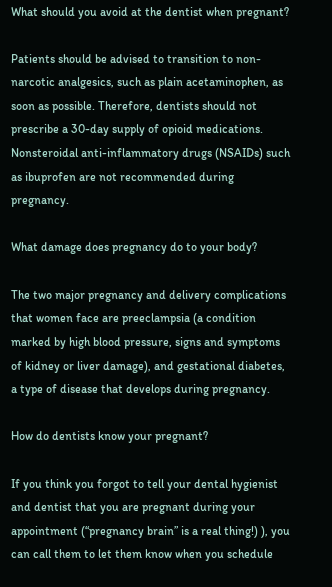What should you avoid at the dentist when pregnant?

Patients should be advised to transition to non-narcotic analgesics, such as plain acetaminophen, as soon as possible. Therefore, dentists should not prescribe a 30-day supply of opioid medications. Nonsteroidal anti-inflammatory drugs (NSAIDs) such as ibuprofen are not recommended during pregnancy.

What damage does pregnancy do to your body?

The two major pregnancy and delivery complications that women face are preeclampsia (a condition marked by high blood pressure, signs and symptoms of kidney or liver damage), and gestational diabetes, a type of disease that develops during pregnancy.

How do dentists know your pregnant?

If you think you forgot to tell your dental hygienist and dentist that you are pregnant during your appointment (“pregnancy brain” is a real thing!) ), you can call them to let them know when you schedule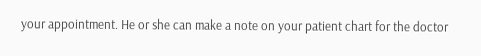your appointment. He or she can make a note on your patient chart for the doctor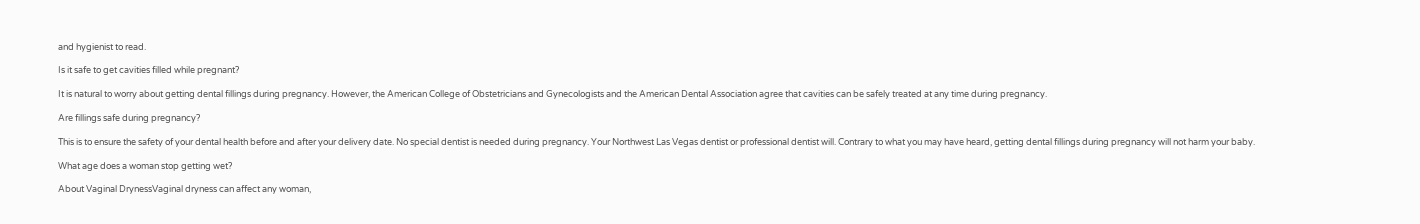and hygienist to read.

Is it safe to get cavities filled while pregnant?

It is natural to worry about getting dental fillings during pregnancy. However, the American College of Obstetricians and Gynecologists and the American Dental Association agree that cavities can be safely treated at any time during pregnancy.

Are fillings safe during pregnancy?

This is to ensure the safety of your dental health before and after your delivery date. No special dentist is needed during pregnancy. Your Northwest Las Vegas dentist or professional dentist will. Contrary to what you may have heard, getting dental fillings during pregnancy will not harm your baby.

What age does a woman stop getting wet?

About Vaginal DrynessVaginal dryness can affect any woman,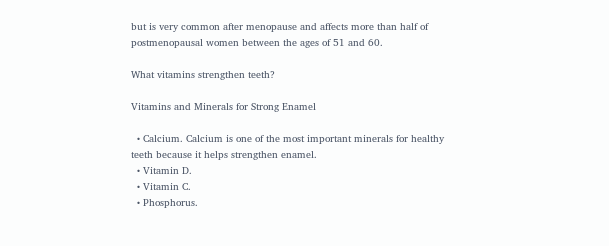but is very common after menopause and affects more than half of postmenopausal women between the ages of 51 and 60.

What vitamins strengthen teeth?

Vitamins and Minerals for Strong Enamel

  • Calcium. Calcium is one of the most important minerals for healthy teeth because it helps strengthen enamel.
  • Vitamin D.
  • Vitamin C.
  • Phosphorus.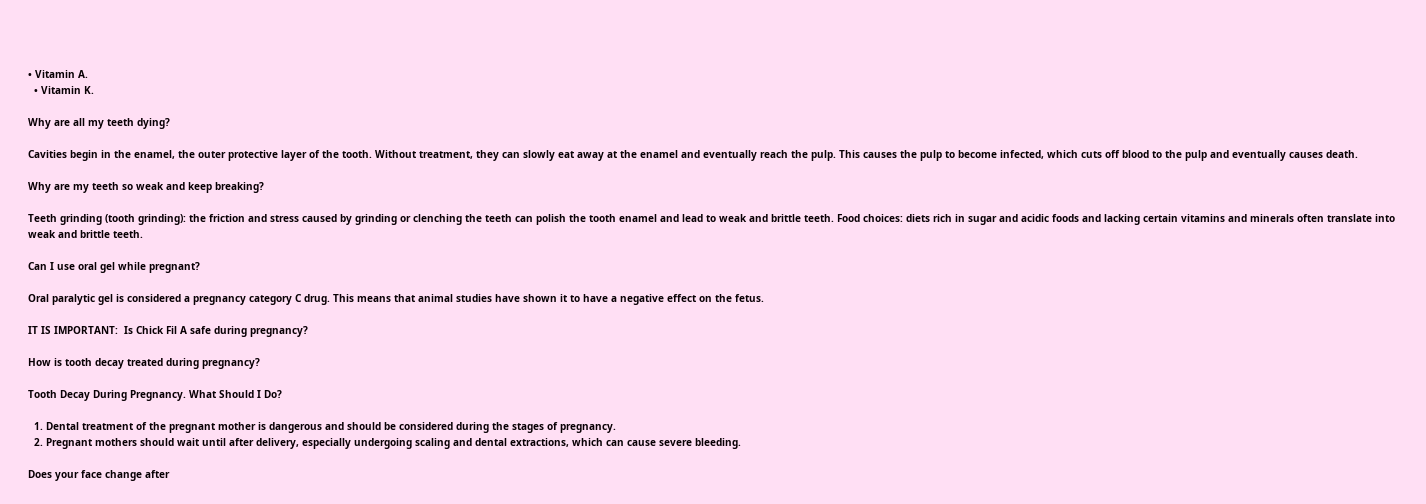• Vitamin A.
  • Vitamin K.

Why are all my teeth dying?

Cavities begin in the enamel, the outer protective layer of the tooth. Without treatment, they can slowly eat away at the enamel and eventually reach the pulp. This causes the pulp to become infected, which cuts off blood to the pulp and eventually causes death.

Why are my teeth so weak and keep breaking?

Teeth grinding (tooth grinding): the friction and stress caused by grinding or clenching the teeth can polish the tooth enamel and lead to weak and brittle teeth. Food choices: diets rich in sugar and acidic foods and lacking certain vitamins and minerals often translate into weak and brittle teeth.

Can I use oral gel while pregnant?

Oral paralytic gel is considered a pregnancy category C drug. This means that animal studies have shown it to have a negative effect on the fetus.

IT IS IMPORTANT:  Is Chick Fil A safe during pregnancy?

How is tooth decay treated during pregnancy?

Tooth Decay During Pregnancy. What Should I Do?

  1. Dental treatment of the pregnant mother is dangerous and should be considered during the stages of pregnancy.
  2. Pregnant mothers should wait until after delivery, especially undergoing scaling and dental extractions, which can cause severe bleeding.

Does your face change after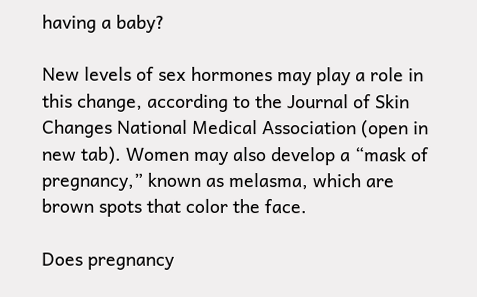having a baby?

New levels of sex hormones may play a role in this change, according to the Journal of Skin Changes National Medical Association (open in new tab). Women may also develop a “mask of pregnancy,” known as melasma, which are brown spots that color the face.

Does pregnancy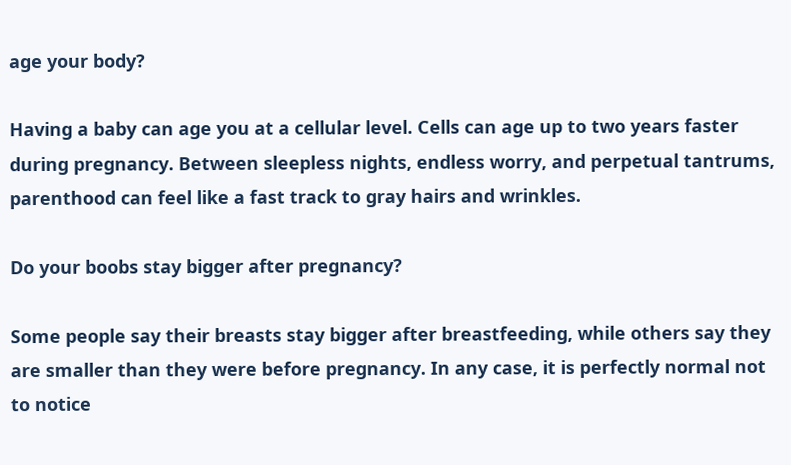age your body?

Having a baby can age you at a cellular level. Cells can age up to two years faster during pregnancy. Between sleepless nights, endless worry, and perpetual tantrums, parenthood can feel like a fast track to gray hairs and wrinkles.

Do your boobs stay bigger after pregnancy?

Some people say their breasts stay bigger after breastfeeding, while others say they are smaller than they were before pregnancy. In any case, it is perfectly normal not to notice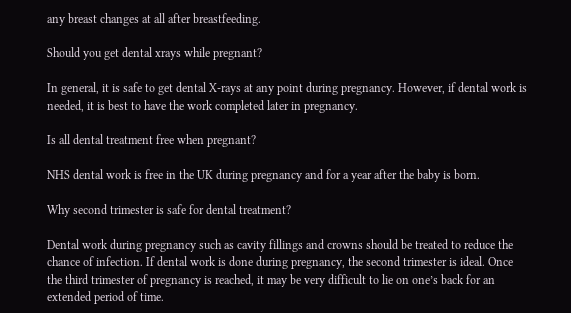any breast changes at all after breastfeeding.

Should you get dental xrays while pregnant?

In general, it is safe to get dental X-rays at any point during pregnancy. However, if dental work is needed, it is best to have the work completed later in pregnancy.

Is all dental treatment free when pregnant?

NHS dental work is free in the UK during pregnancy and for a year after the baby is born.

Why second trimester is safe for dental treatment?

Dental work during pregnancy such as cavity fillings and crowns should be treated to reduce the chance of infection. If dental work is done during pregnancy, the second trimester is ideal. Once the third trimester of pregnancy is reached, it may be very difficult to lie on one’s back for an extended period of time.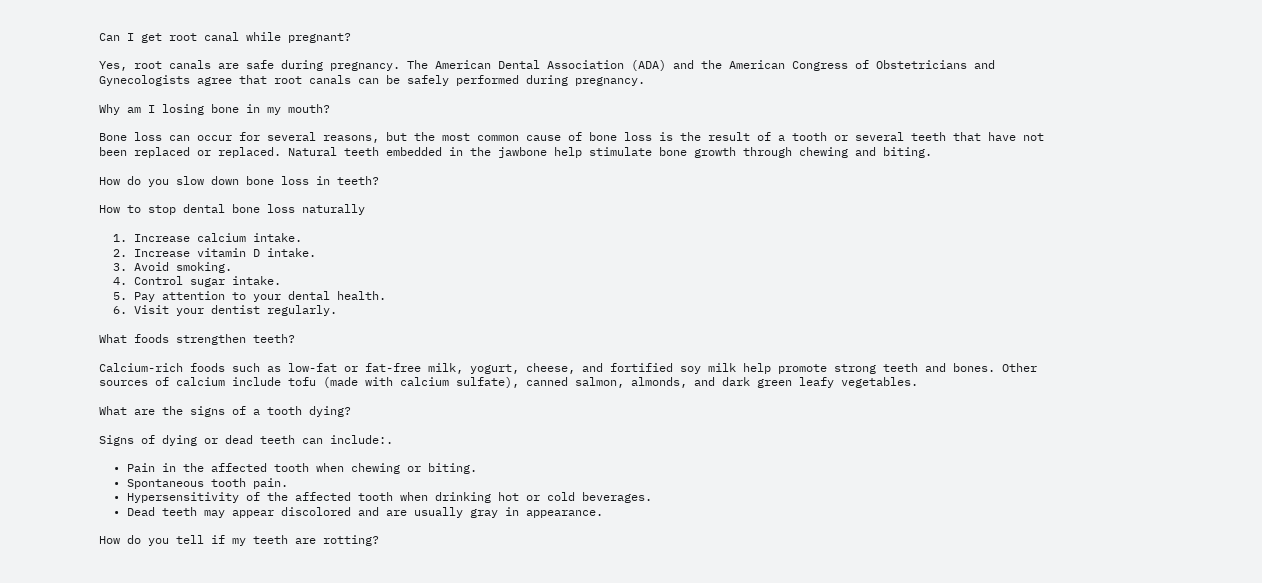Can I get root canal while pregnant?

Yes, root canals are safe during pregnancy. The American Dental Association (ADA) and the American Congress of Obstetricians and Gynecologists agree that root canals can be safely performed during pregnancy.

Why am I losing bone in my mouth?

Bone loss can occur for several reasons, but the most common cause of bone loss is the result of a tooth or several teeth that have not been replaced or replaced. Natural teeth embedded in the jawbone help stimulate bone growth through chewing and biting.

How do you slow down bone loss in teeth?

How to stop dental bone loss naturally

  1. Increase calcium intake.
  2. Increase vitamin D intake.
  3. Avoid smoking.
  4. Control sugar intake.
  5. Pay attention to your dental health.
  6. Visit your dentist regularly.

What foods strengthen teeth?

Calcium-rich foods such as low-fat or fat-free milk, yogurt, cheese, and fortified soy milk help promote strong teeth and bones. Other sources of calcium include tofu (made with calcium sulfate), canned salmon, almonds, and dark green leafy vegetables.

What are the signs of a tooth dying?

Signs of dying or dead teeth can include:.

  • Pain in the affected tooth when chewing or biting.
  • Spontaneous tooth pain.
  • Hypersensitivity of the affected tooth when drinking hot or cold beverages.
  • Dead teeth may appear discolored and are usually gray in appearance.

How do you tell if my teeth are rotting?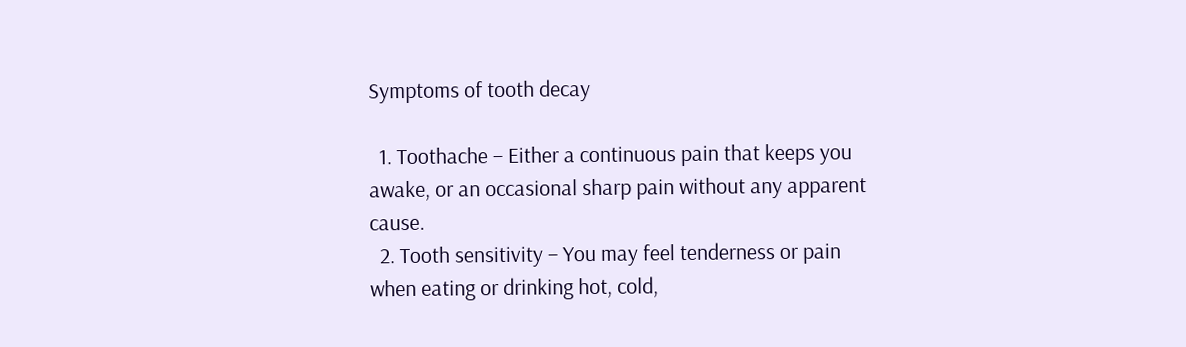Symptoms of tooth decay

  1. Toothache – Either a continuous pain that keeps you awake, or an occasional sharp pain without any apparent cause.
  2. Tooth sensitivity – You may feel tenderness or pain when eating or drinking hot, cold,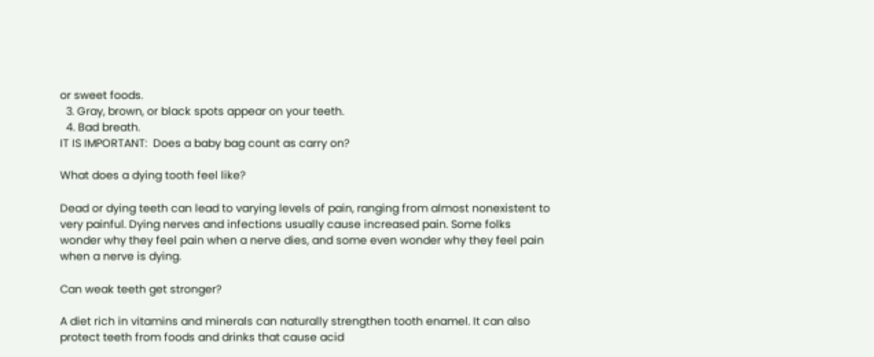or sweet foods.
  3. Gray, brown, or black spots appear on your teeth.
  4. Bad breath.
IT IS IMPORTANT:  Does a baby bag count as carry on?

What does a dying tooth feel like?

Dead or dying teeth can lead to varying levels of pain, ranging from almost nonexistent to very painful. Dying nerves and infections usually cause increased pain. Some folks wonder why they feel pain when a nerve dies, and some even wonder why they feel pain when a nerve is dying.

Can weak teeth get stronger?

A diet rich in vitamins and minerals can naturally strengthen tooth enamel. It can also protect teeth from foods and drinks that cause acid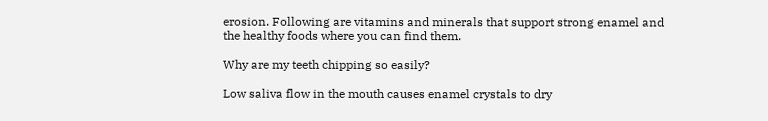erosion. Following are vitamins and minerals that support strong enamel and the healthy foods where you can find them.

Why are my teeth chipping so easily?

Low saliva flow in the mouth causes enamel crystals to dry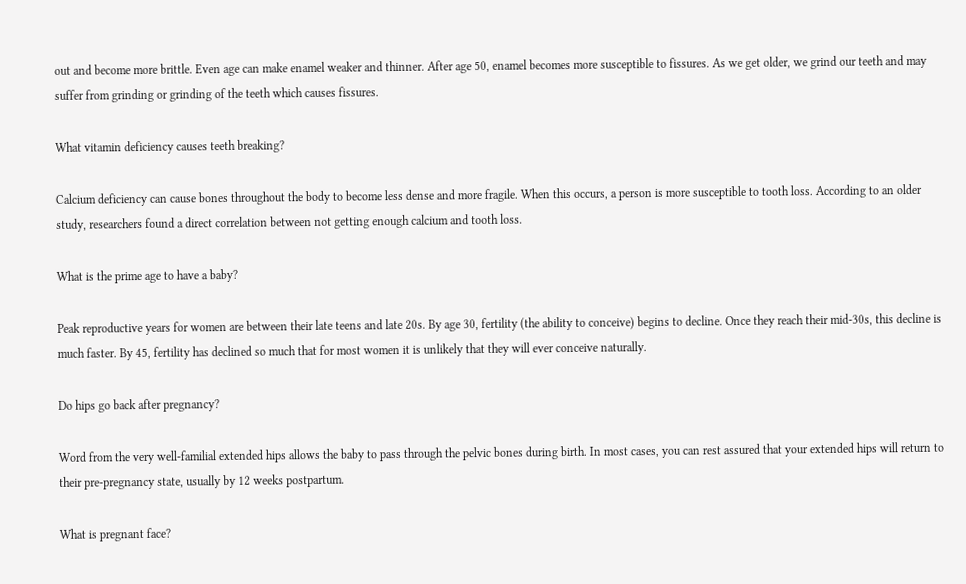out and become more brittle. Even age can make enamel weaker and thinner. After age 50, enamel becomes more susceptible to fissures. As we get older, we grind our teeth and may suffer from grinding or grinding of the teeth which causes fissures.

What vitamin deficiency causes teeth breaking?

Calcium deficiency can cause bones throughout the body to become less dense and more fragile. When this occurs, a person is more susceptible to tooth loss. According to an older study, researchers found a direct correlation between not getting enough calcium and tooth loss.

What is the prime age to have a baby?

Peak reproductive years for women are between their late teens and late 20s. By age 30, fertility (the ability to conceive) begins to decline. Once they reach their mid-30s, this decline is much faster. By 45, fertility has declined so much that for most women it is unlikely that they will ever conceive naturally.

Do hips go back after pregnancy?

Word from the very well-familial extended hips allows the baby to pass through the pelvic bones during birth. In most cases, you can rest assured that your extended hips will return to their pre-pregnancy state, usually by 12 weeks postpartum.

What is pregnant face?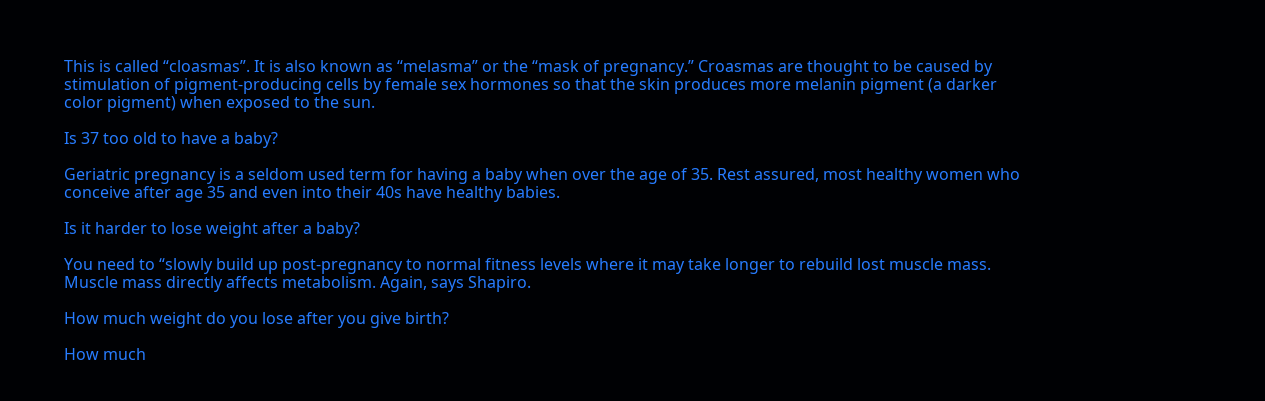This is called “cloasmas”. It is also known as “melasma” or the “mask of pregnancy.” Croasmas are thought to be caused by stimulation of pigment-producing cells by female sex hormones so that the skin produces more melanin pigment (a darker color pigment) when exposed to the sun.

Is 37 too old to have a baby?

Geriatric pregnancy is a seldom used term for having a baby when over the age of 35. Rest assured, most healthy women who conceive after age 35 and even into their 40s have healthy babies.

Is it harder to lose weight after a baby?

You need to “slowly build up post-pregnancy to normal fitness levels where it may take longer to rebuild lost muscle mass. Muscle mass directly affects metabolism. Again, says Shapiro.

How much weight do you lose after you give birth?

How much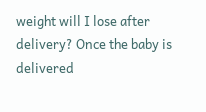weight will I lose after delivery? Once the baby is delivered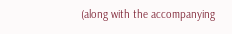(along with the accompanying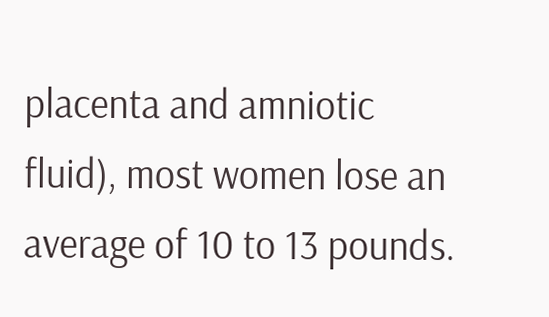placenta and amniotic fluid), most women lose an average of 10 to 13 pounds.